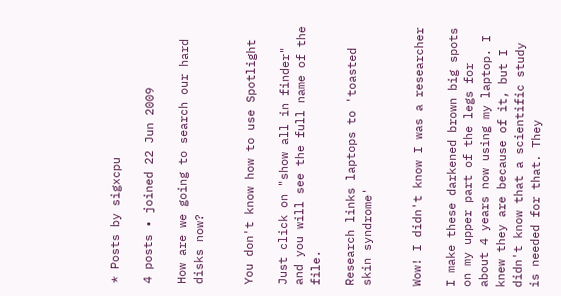* Posts by sigxcpu

4 posts • joined 22 Jun 2009

How are we going to search our hard disks now?


You don't know how to use Spotlight

Just click on "show all in finder" and you will see the full name of the file.

Research links laptops to 'toasted skin syndrome'


Wow! I didn't know I was a researcher

I make these darkened brown big spots on my upper part of the legs for about 4 years now using my laptop. I knew they are because of it, but I didn't know that a scientific study is needed for that. They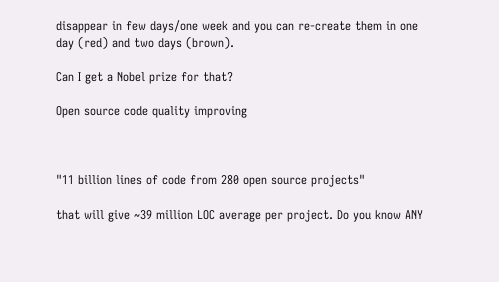disappear in few days/one week and you can re-create them in one day (red) and two days (brown).

Can I get a Nobel prize for that?

Open source code quality improving



"11 billion lines of code from 280 open source projects"

that will give ~39 million LOC average per project. Do you know ANY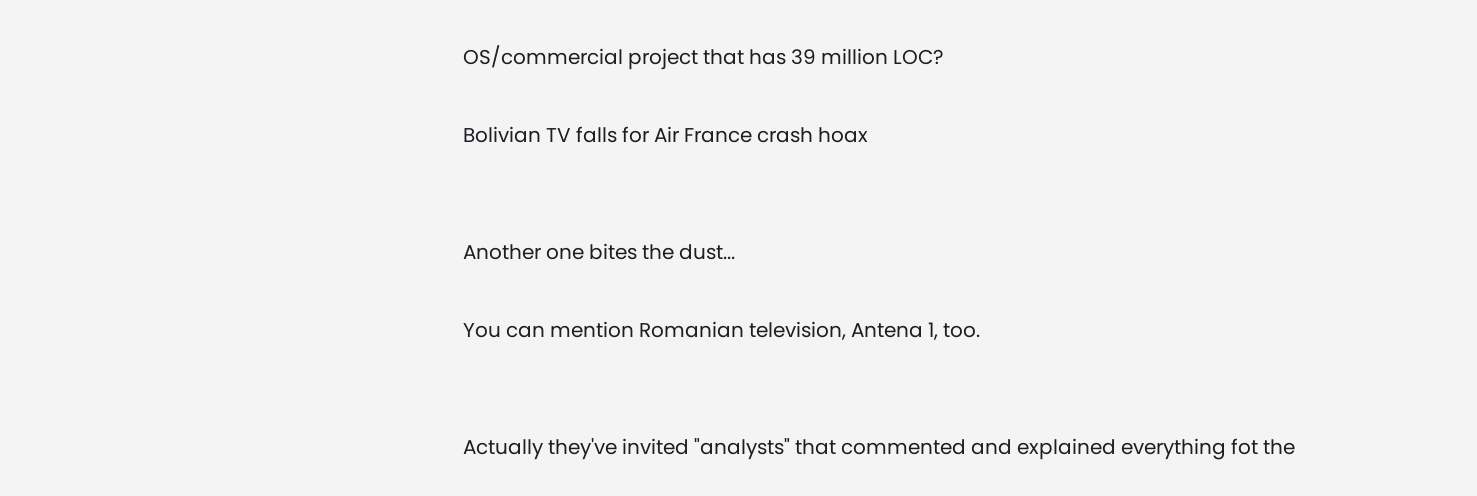OS/commercial project that has 39 million LOC?

Bolivian TV falls for Air France crash hoax


Another one bites the dust...

You can mention Romanian television, Antena 1, too.


Actually they've invited "analysts" that commented and explained everything fot the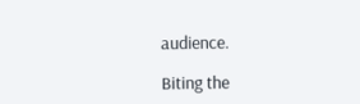audience.

Biting the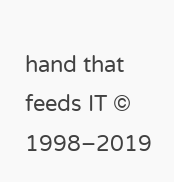hand that feeds IT © 1998–2019